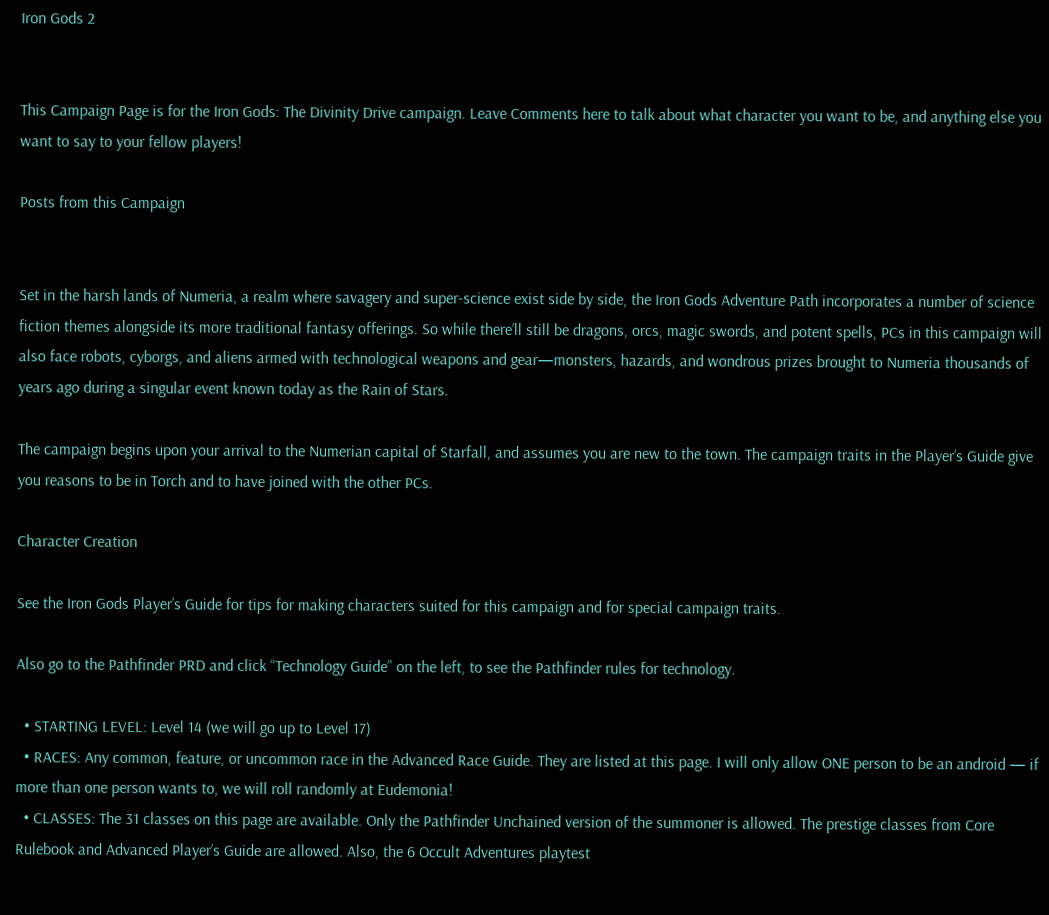Iron Gods 2


This Campaign Page is for the Iron Gods: The Divinity Drive campaign. Leave Comments here to talk about what character you want to be, and anything else you want to say to your fellow players!

Posts from this Campaign


Set in the harsh lands of Numeria, a realm where savagery and super-science exist side by side, the Iron Gods Adventure Path incorporates a number of science fiction themes alongside its more traditional fantasy offerings. So while there’ll still be dragons, orcs, magic swords, and potent spells, PCs in this campaign will also face robots, cyborgs, and aliens armed with technological weapons and gear—monsters, hazards, and wondrous prizes brought to Numeria thousands of years ago during a singular event known today as the Rain of Stars.

The campaign begins upon your arrival to the Numerian capital of Starfall, and assumes you are new to the town. The campaign traits in the Player’s Guide give you reasons to be in Torch and to have joined with the other PCs.

Character Creation

See the Iron Gods Player’s Guide for tips for making characters suited for this campaign and for special campaign traits.

Also go to the Pathfinder PRD and click “Technology Guide” on the left, to see the Pathfinder rules for technology.

  • STARTING LEVEL: Level 14 (we will go up to Level 17)
  • RACES: Any common, feature, or uncommon race in the Advanced Race Guide. They are listed at this page. I will only allow ONE person to be an android — if more than one person wants to, we will roll randomly at Eudemonia!
  • CLASSES: The 31 classes on this page are available. Only the Pathfinder Unchained version of the summoner is allowed. The prestige classes from Core Rulebook and Advanced Player’s Guide are allowed. Also, the 6 Occult Adventures playtest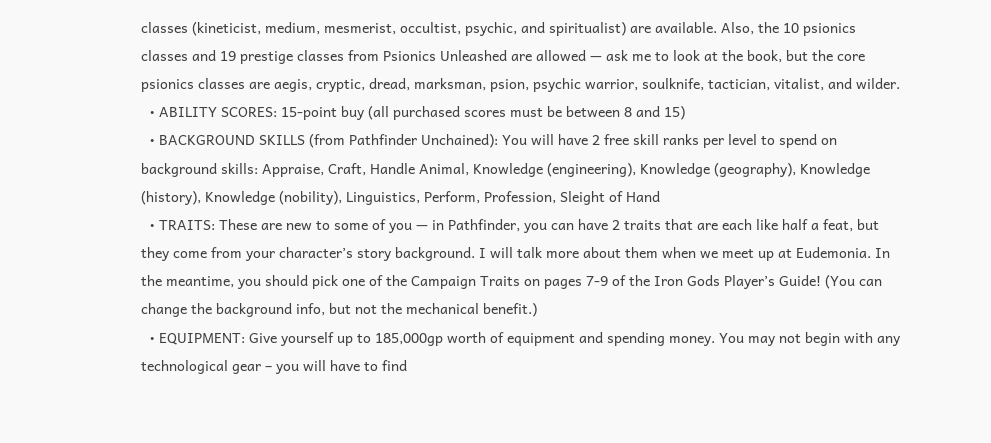classes (kineticist, medium, mesmerist, occultist, psychic, and spiritualist) are available. Also, the 10 psionics classes and 19 prestige classes from Psionics Unleashed are allowed — ask me to look at the book, but the core psionics classes are aegis, cryptic, dread, marksman, psion, psychic warrior, soulknife, tactician, vitalist, and wilder.
  • ABILITY SCORES: 15-point buy (all purchased scores must be between 8 and 15)
  • BACKGROUND SKILLS (from Pathfinder Unchained): You will have 2 free skill ranks per level to spend on background skills: Appraise, Craft, Handle Animal, Knowledge (engineering), Knowledge (geography), Knowledge (history), Knowledge (nobility), Linguistics, Perform, Profession, Sleight of Hand
  • TRAITS: These are new to some of you — in Pathfinder, you can have 2 traits that are each like half a feat, but they come from your character’s story background. I will talk more about them when we meet up at Eudemonia. In the meantime, you should pick one of the Campaign Traits on pages 7-9 of the Iron Gods Player’s Guide! (You can change the background info, but not the mechanical benefit.)
  • EQUIPMENT: Give yourself up to 185,000gp worth of equipment and spending money. You may not begin with any technological gear – you will have to find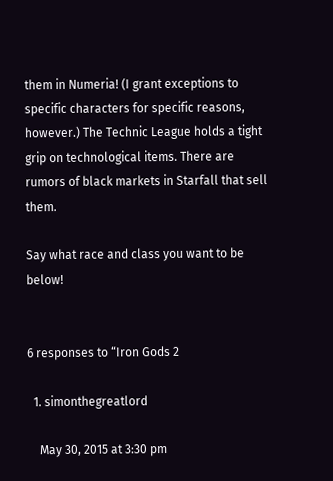them in Numeria! (I grant exceptions to specific characters for specific reasons, however.) The Technic League holds a tight grip on technological items. There are rumors of black markets in Starfall that sell them.

Say what race and class you want to be below!


6 responses to “Iron Gods 2

  1. simonthegreatlord

    May 30, 2015 at 3:30 pm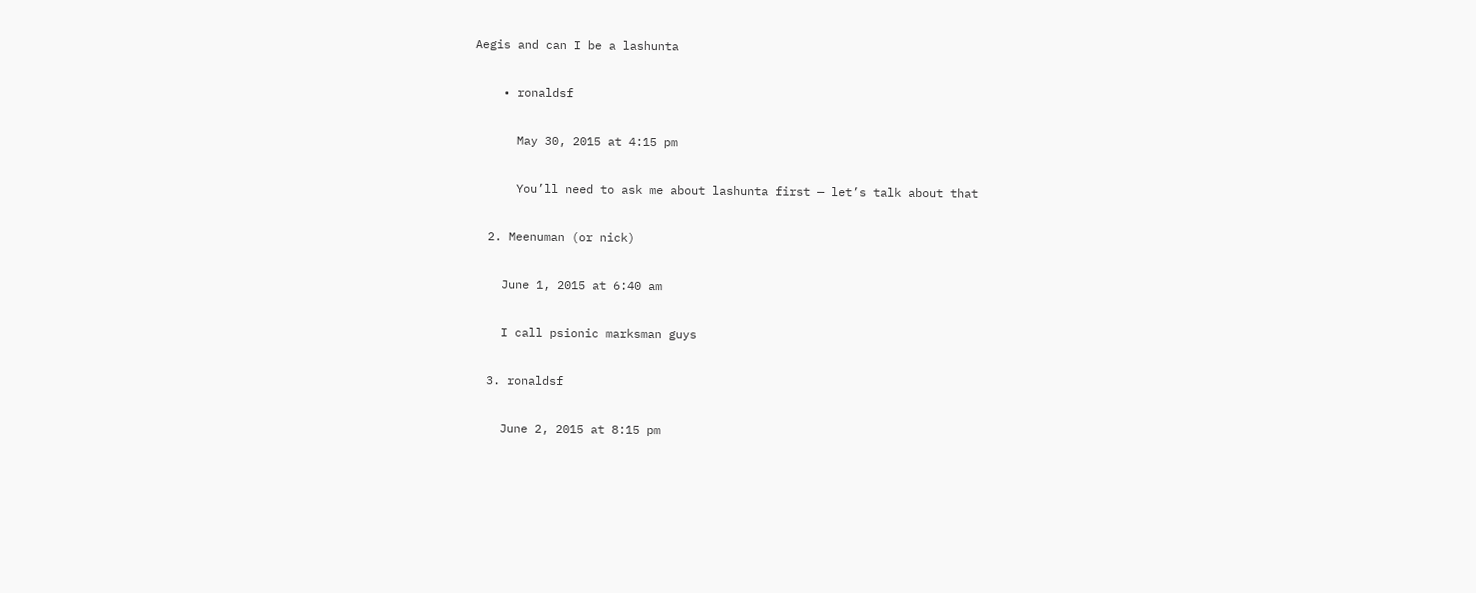Aegis and can I be a lashunta

    • ronaldsf

      May 30, 2015 at 4:15 pm

      You’ll need to ask me about lashunta first — let’s talk about that

  2. Meenuman (or nick)

    June 1, 2015 at 6:40 am

    I call psionic marksman guys

  3. ronaldsf

    June 2, 2015 at 8:15 pm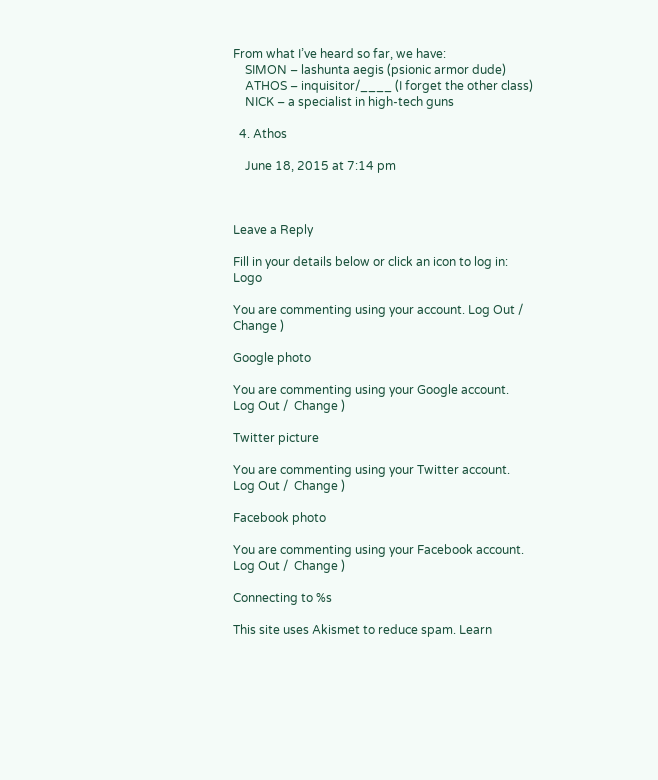From what I’ve heard so far, we have:
    SIMON – lashunta aegis (psionic armor dude)
    ATHOS – inquisitor/____ (I forget the other class)
    NICK – a specialist in high-tech guns

  4. Athos

    June 18, 2015 at 7:14 pm



Leave a Reply

Fill in your details below or click an icon to log in: Logo

You are commenting using your account. Log Out /  Change )

Google photo

You are commenting using your Google account. Log Out /  Change )

Twitter picture

You are commenting using your Twitter account. Log Out /  Change )

Facebook photo

You are commenting using your Facebook account. Log Out /  Change )

Connecting to %s

This site uses Akismet to reduce spam. Learn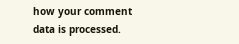how your comment data is processed.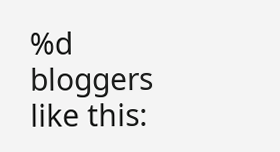%d bloggers like this: